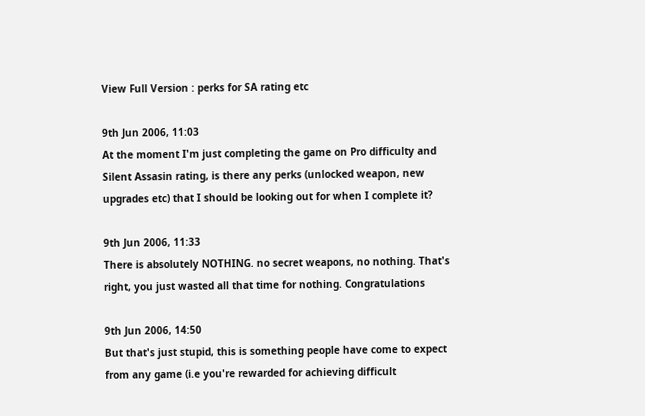View Full Version : perks for SA rating etc

9th Jun 2006, 11:03
At the moment I'm just completing the game on Pro difficulty and Silent Assasin rating, is there any perks (unlocked weapon, new upgrades etc) that I should be looking out for when I complete it?

9th Jun 2006, 11:33
There is absolutely NOTHING. no secret weapons, no nothing. That's right, you just wasted all that time for nothing. Congratulations

9th Jun 2006, 14:50
But that's just stupid, this is something people have come to expect from any game (i.e you're rewarded for achieving difficult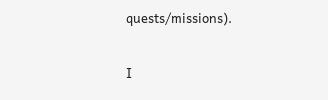quests/missions).

I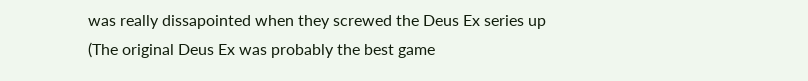was really dissapointed when they screwed the Deus Ex series up (The original Deus Ex was probably the best game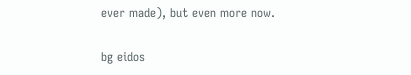ever made), but even more now.

bg eidos